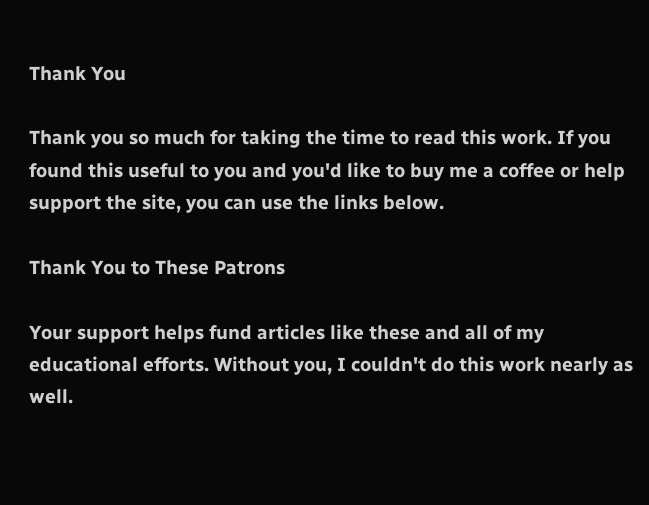Thank You

Thank you so much for taking the time to read this work. If you found this useful to you and you'd like to buy me a coffee or help support the site, you can use the links below.

Thank You to These Patrons

Your support helps fund articles like these and all of my educational efforts. Without you, I couldn't do this work nearly as well.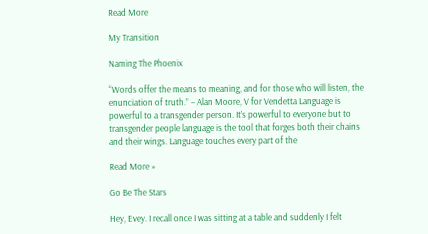Read More

My Transition

Naming The Phoenix

“Words offer the means to meaning, and for those who will listen, the enunciation of truth.” – Alan Moore, V for Vendetta Language is powerful to a transgender person. It’s powerful to everyone but to transgender people language is the tool that forges both their chains and their wings. Language touches every part of the

Read More »

Go Be The Stars

Hey, Evey. I recall once I was sitting at a table and suddenly I felt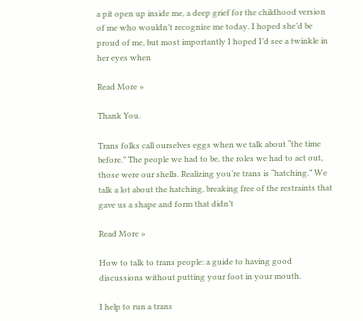a pit open up inside me, a deep grief for the childhood version of me who wouldn’t recognize me today. I hoped she’d be proud of me, but most importantly I hoped I’d see a twinkle in her eyes when

Read More »

Thank You.

Trans folks call ourselves eggs when we talk about “the time before.” The people we had to be, the roles we had to act out, those were our shells. Realizing you’re trans is “hatching.” We talk a lot about the hatching, breaking free of the restraints that gave us a shape and form that didn’t

Read More »

How to talk to trans people: a guide to having good discussions without putting your foot in your mouth.

I help to run a trans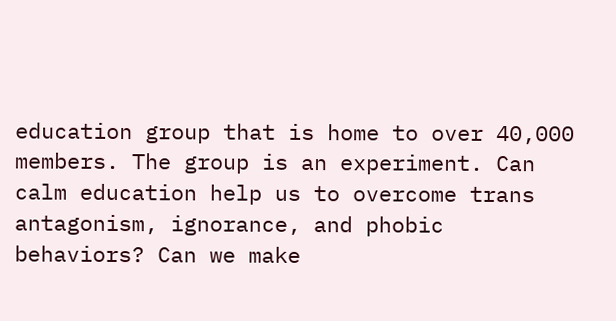education group that is home to over 40,000 members. The group is an experiment. Can calm education help us to overcome trans antagonism, ignorance, and phobic behaviors? Can we make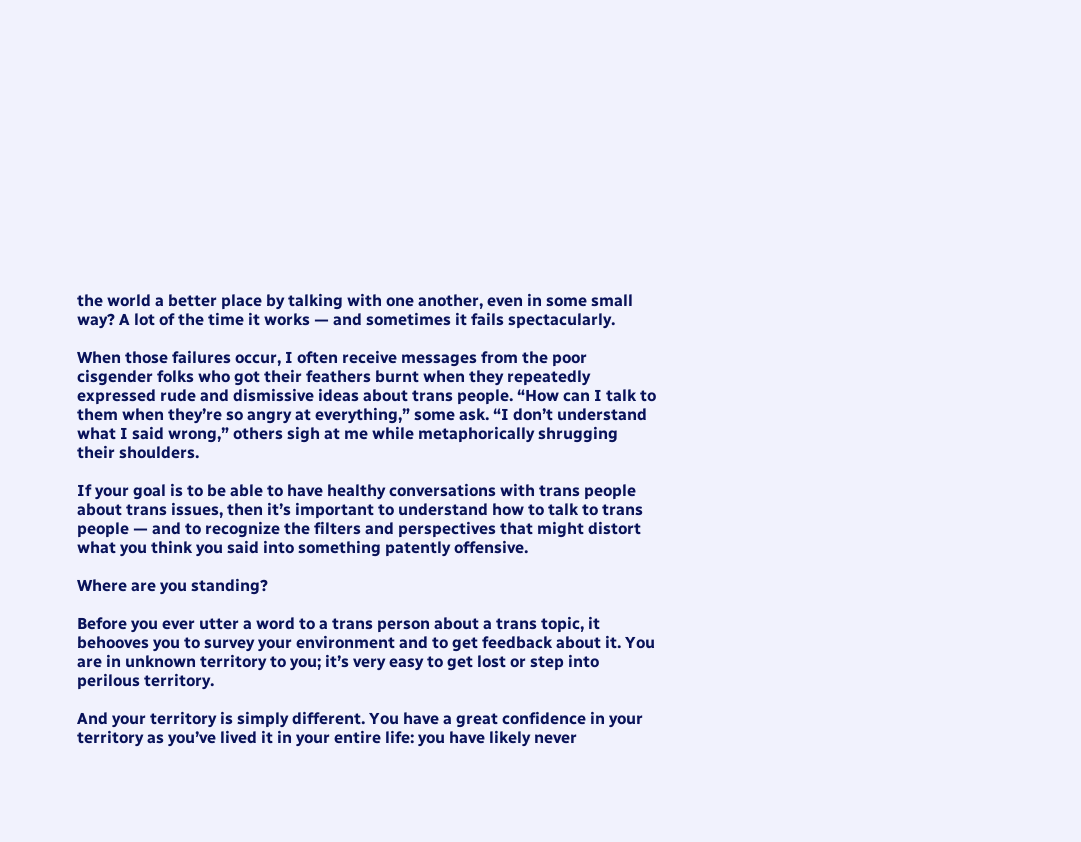the world a better place by talking with one another, even in some small way? A lot of the time it works — and sometimes it fails spectacularly.

When those failures occur, I often receive messages from the poor cisgender folks who got their feathers burnt when they repeatedly expressed rude and dismissive ideas about trans people. “How can I talk to them when they’re so angry at everything,” some ask. “I don’t understand what I said wrong,” others sigh at me while metaphorically shrugging their shoulders.

If your goal is to be able to have healthy conversations with trans people about trans issues, then it’s important to understand how to talk to trans people — and to recognize the filters and perspectives that might distort what you think you said into something patently offensive.

Where are you standing?

Before you ever utter a word to a trans person about a trans topic, it behooves you to survey your environment and to get feedback about it. You are in unknown territory to you; it’s very easy to get lost or step into perilous territory.

And your territory is simply different. You have a great confidence in your territory as you’ve lived it in your entire life: you have likely never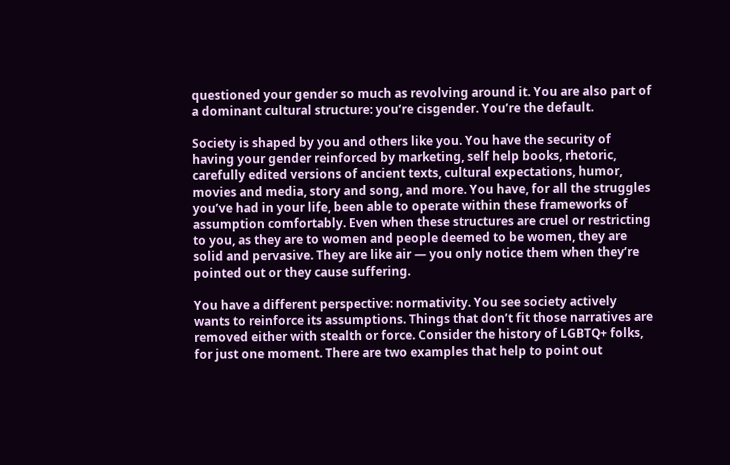questioned your gender so much as revolving around it. You are also part of a dominant cultural structure: you’re cisgender. You’re the default.

Society is shaped by you and others like you. You have the security of having your gender reinforced by marketing, self help books, rhetoric, carefully edited versions of ancient texts, cultural expectations, humor, movies and media, story and song, and more. You have, for all the struggles you’ve had in your life, been able to operate within these frameworks of assumption comfortably. Even when these structures are cruel or restricting to you, as they are to women and people deemed to be women, they are solid and pervasive. They are like air — you only notice them when they’re pointed out or they cause suffering.

You have a different perspective: normativity. You see society actively wants to reinforce its assumptions. Things that don’t fit those narratives are removed either with stealth or force. Consider the history of LGBTQ+ folks, for just one moment. There are two examples that help to point out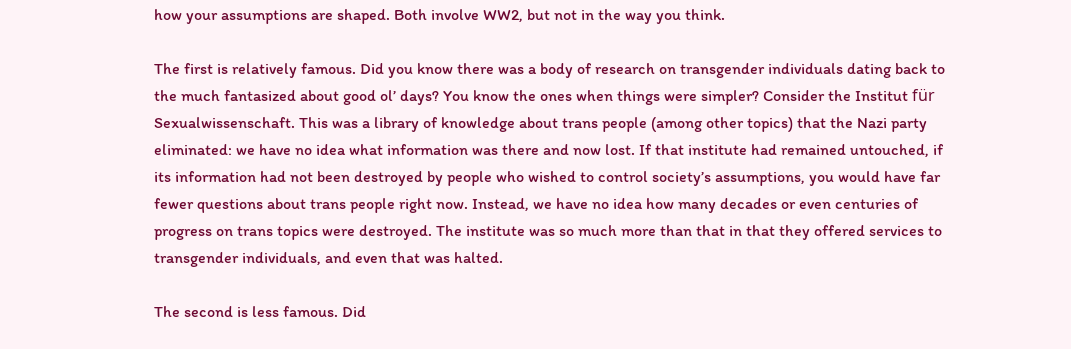how your assumptions are shaped. Both involve WW2, but not in the way you think.

The first is relatively famous. Did you know there was a body of research on transgender individuals dating back to the much fantasized about good ol’ days? You know the ones when things were simpler? Consider the Institut für Sexualwissenschaft. This was a library of knowledge about trans people (among other topics) that the Nazi party eliminated: we have no idea what information was there and now lost. If that institute had remained untouched, if its information had not been destroyed by people who wished to control society’s assumptions, you would have far fewer questions about trans people right now. Instead, we have no idea how many decades or even centuries of progress on trans topics were destroyed. The institute was so much more than that in that they offered services to transgender individuals, and even that was halted.

The second is less famous. Did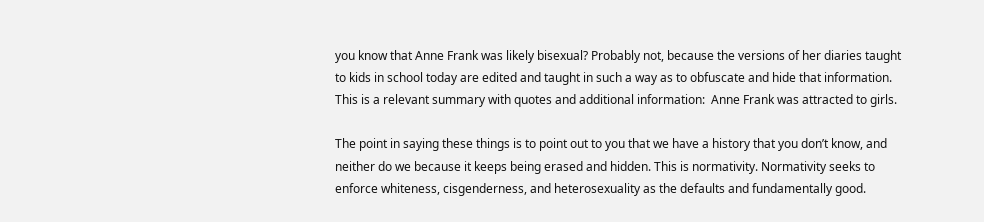you know that Anne Frank was likely bisexual? Probably not, because the versions of her diaries taught to kids in school today are edited and taught in such a way as to obfuscate and hide that information. This is a relevant summary with quotes and additional information:  Anne Frank was attracted to girls.

The point in saying these things is to point out to you that we have a history that you don’t know, and neither do we because it keeps being erased and hidden. This is normativity. Normativity seeks to enforce whiteness, cisgenderness, and heterosexuality as the defaults and fundamentally good.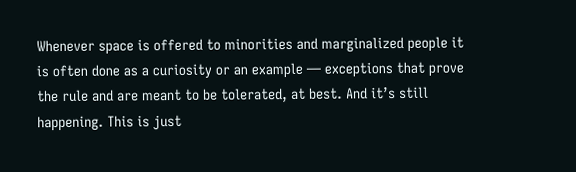Whenever space is offered to minorities and marginalized people it is often done as a curiosity or an example — exceptions that prove the rule and are meant to be tolerated, at best. And it’s still happening. This is just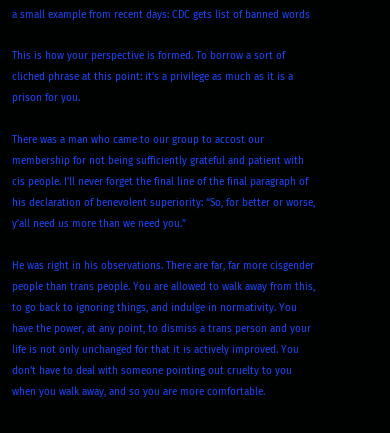a small example from recent days: CDC gets list of banned words

This is how your perspective is formed. To borrow a sort of cliched phrase at this point: it’s a privilege as much as it is a prison for you.

There was a man who came to our group to accost our membership for not being sufficiently grateful and patient with cis people. I’ll never forget the final line of the final paragraph of his declaration of benevolent superiority: “So, for better or worse, y’all need us more than we need you.”

He was right in his observations. There are far, far more cisgender people than trans people. You are allowed to walk away from this, to go back to ignoring things, and indulge in normativity. You have the power, at any point, to dismiss a trans person and your life is not only unchanged for that it is actively improved. You don’t have to deal with someone pointing out cruelty to you when you walk away, and so you are more comfortable.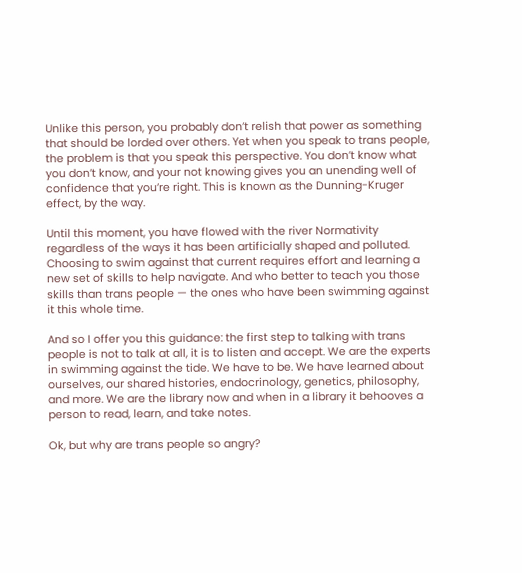Unlike this person, you probably don’t relish that power as something that should be lorded over others. Yet when you speak to trans people, the problem is that you speak this perspective. You don’t know what you don’t know, and your not knowing gives you an unending well of confidence that you’re right. This is known as the Dunning-Kruger effect, by the way.

Until this moment, you have flowed with the river Normativity regardless of the ways it has been artificially shaped and polluted. Choosing to swim against that current requires effort and learning a new set of skills to help navigate. And who better to teach you those skills than trans people — the ones who have been swimming against it this whole time.

And so I offer you this guidance: the first step to talking with trans people is not to talk at all, it is to listen and accept. We are the experts in swimming against the tide. We have to be. We have learned about ourselves, our shared histories, endocrinology, genetics, philosophy, and more. We are the library now and when in a library it behooves a person to read, learn, and take notes.

Ok, but why are trans people so angry?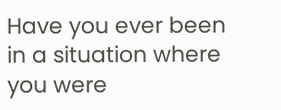Have you ever been in a situation where you were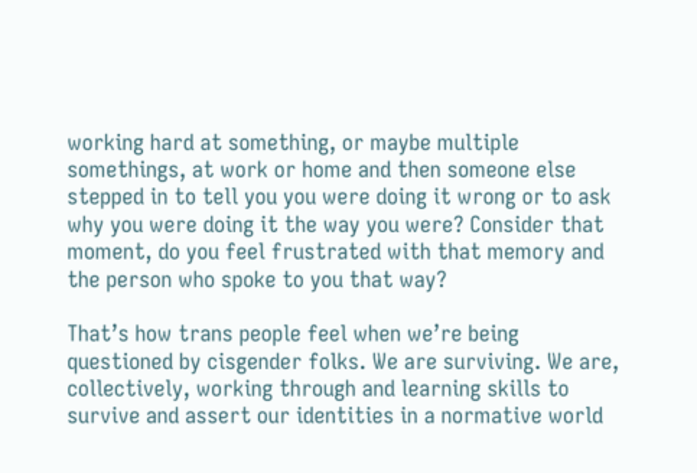working hard at something, or maybe multiple somethings, at work or home and then someone else stepped in to tell you you were doing it wrong or to ask why you were doing it the way you were? Consider that moment, do you feel frustrated with that memory and the person who spoke to you that way?

That’s how trans people feel when we’re being questioned by cisgender folks. We are surviving. We are, collectively, working through and learning skills to survive and assert our identities in a normative world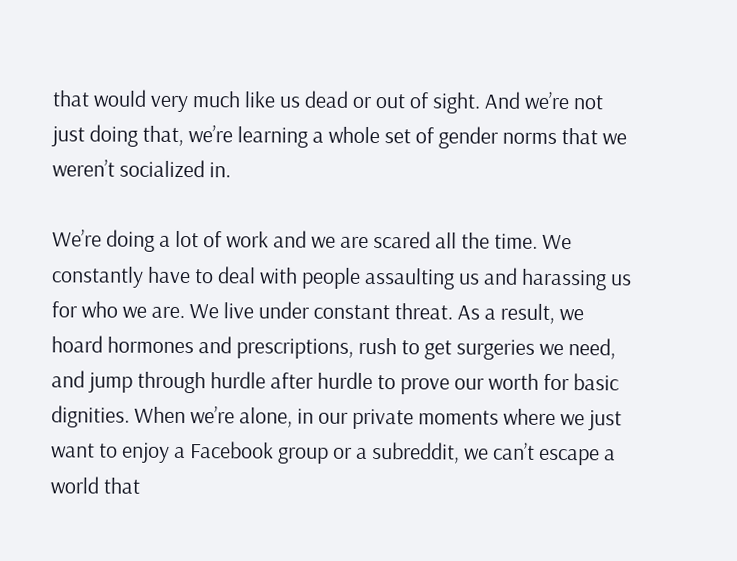that would very much like us dead or out of sight. And we’re not just doing that, we’re learning a whole set of gender norms that we weren’t socialized in.

We’re doing a lot of work and we are scared all the time. We constantly have to deal with people assaulting us and harassing us for who we are. We live under constant threat. As a result, we hoard hormones and prescriptions, rush to get surgeries we need, and jump through hurdle after hurdle to prove our worth for basic dignities. When we’re alone, in our private moments where we just want to enjoy a Facebook group or a subreddit, we can’t escape a world that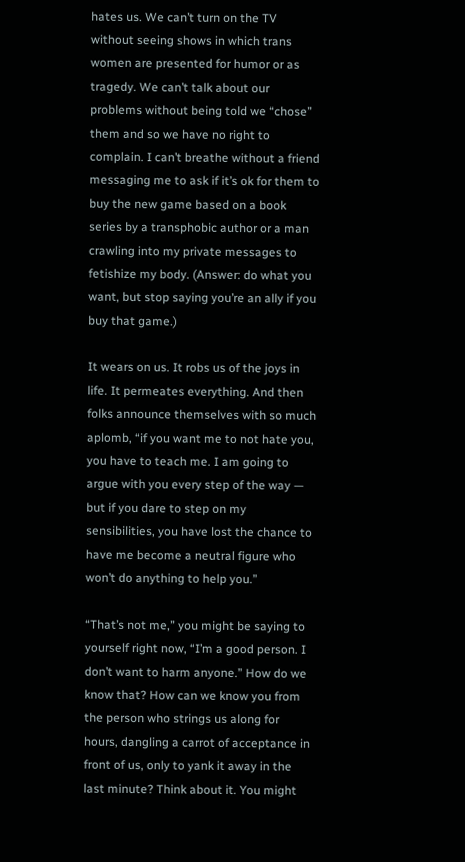hates us. We can’t turn on the TV without seeing shows in which trans women are presented for humor or as tragedy. We can’t talk about our problems without being told we “chose” them and so we have no right to complain. I can’t breathe without a friend messaging me to ask if it’s ok for them to buy the new game based on a book series by a transphobic author or a man crawling into my private messages to fetishize my body. (Answer: do what you want, but stop saying you’re an ally if you buy that game.)

It wears on us. It robs us of the joys in life. It permeates everything. And then folks announce themselves with so much aplomb, “if you want me to not hate you, you have to teach me. I am going to argue with you every step of the way — but if you dare to step on my sensibilities, you have lost the chance to have me become a neutral figure who won’t do anything to help you.”

“That’s not me,” you might be saying to yourself right now, “I’m a good person. I don’t want to harm anyone.” How do we know that? How can we know you from the person who strings us along for hours, dangling a carrot of acceptance in front of us, only to yank it away in the last minute? Think about it. You might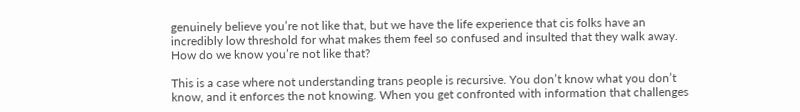genuinely believe you’re not like that, but we have the life experience that cis folks have an incredibly low threshold for what makes them feel so confused and insulted that they walk away. How do we know you’re not like that?

This is a case where not understanding trans people is recursive. You don’t know what you don’t know, and it enforces the not knowing. When you get confronted with information that challenges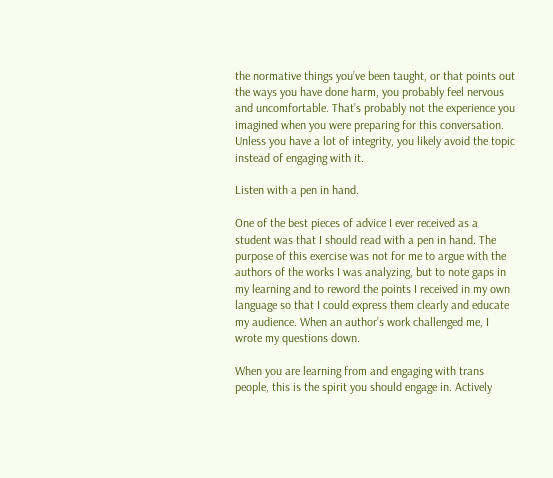the normative things you’ve been taught, or that points out the ways you have done harm, you probably feel nervous and uncomfortable. That’s probably not the experience you imagined when you were preparing for this conversation. Unless you have a lot of integrity, you likely avoid the topic instead of engaging with it.

Listen with a pen in hand.

One of the best pieces of advice I ever received as a student was that I should read with a pen in hand. The purpose of this exercise was not for me to argue with the authors of the works I was analyzing, but to note gaps in my learning and to reword the points I received in my own language so that I could express them clearly and educate my audience. When an author’s work challenged me, I wrote my questions down.

When you are learning from and engaging with trans people, this is the spirit you should engage in. Actively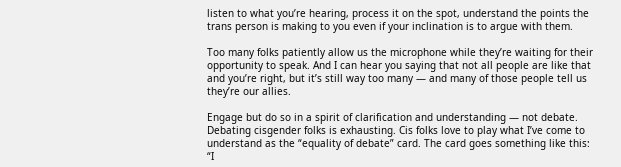listen to what you’re hearing, process it on the spot, understand the points the trans person is making to you even if your inclination is to argue with them.

Too many folks patiently allow us the microphone while they’re waiting for their opportunity to speak. And I can hear you saying that not all people are like that and you’re right, but it’s still way too many — and many of those people tell us they’re our allies.

Engage but do so in a spirit of clarification and understanding — not debate. Debating cisgender folks is exhausting. Cis folks love to play what I’ve come to understand as the “equality of debate” card. The card goes something like this: “I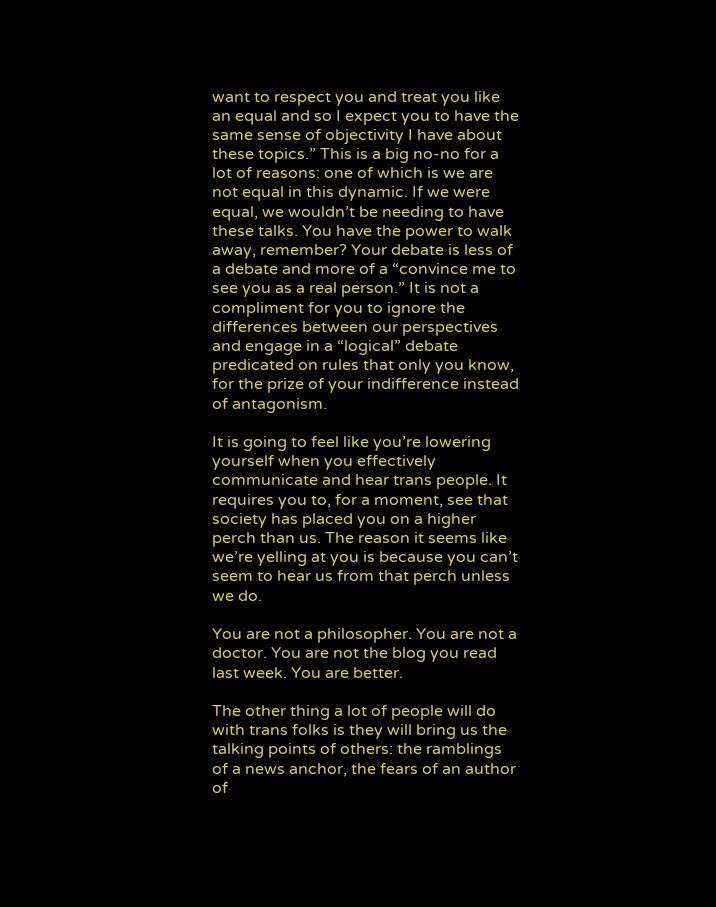want to respect you and treat you like an equal and so I expect you to have the same sense of objectivity I have about these topics.” This is a big no-no for a lot of reasons: one of which is we are not equal in this dynamic. If we were equal, we wouldn’t be needing to have these talks. You have the power to walk away, remember? Your debate is less of a debate and more of a “convince me to see you as a real person.” It is not a compliment for you to ignore the differences between our perspectives and engage in a “logical” debate predicated on rules that only you know, for the prize of your indifference instead of antagonism.

It is going to feel like you’re lowering yourself when you effectively communicate and hear trans people. It requires you to, for a moment, see that society has placed you on a higher perch than us. The reason it seems like we’re yelling at you is because you can’t seem to hear us from that perch unless we do.

You are not a philosopher. You are not a doctor. You are not the blog you read last week. You are better.

The other thing a lot of people will do with trans folks is they will bring us the talking points of others: the ramblings of a news anchor, the fears of an author of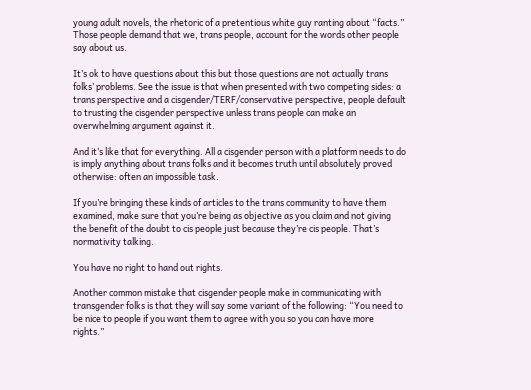young adult novels, the rhetoric of a pretentious white guy ranting about “facts.” Those people demand that we, trans people, account for the words other people say about us.

It’s ok to have questions about this but those questions are not actually trans folks’ problems. See the issue is that when presented with two competing sides: a trans perspective and a cisgender/TERF/conservative perspective, people default to trusting the cisgender perspective unless trans people can make an overwhelming argument against it.

And it’s like that for everything. All a cisgender person with a platform needs to do is imply anything about trans folks and it becomes truth until absolutely proved otherwise: often an impossible task.

If you’re bringing these kinds of articles to the trans community to have them examined, make sure that you’re being as objective as you claim and not giving the benefit of the doubt to cis people just because they’re cis people. That’s normativity talking.

You have no right to hand out rights.

Another common mistake that cisgender people make in communicating with transgender folks is that they will say some variant of the following: “You need to be nice to people if you want them to agree with you so you can have more rights.”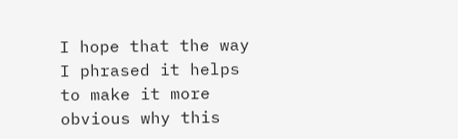I hope that the way I phrased it helps to make it more obvious why this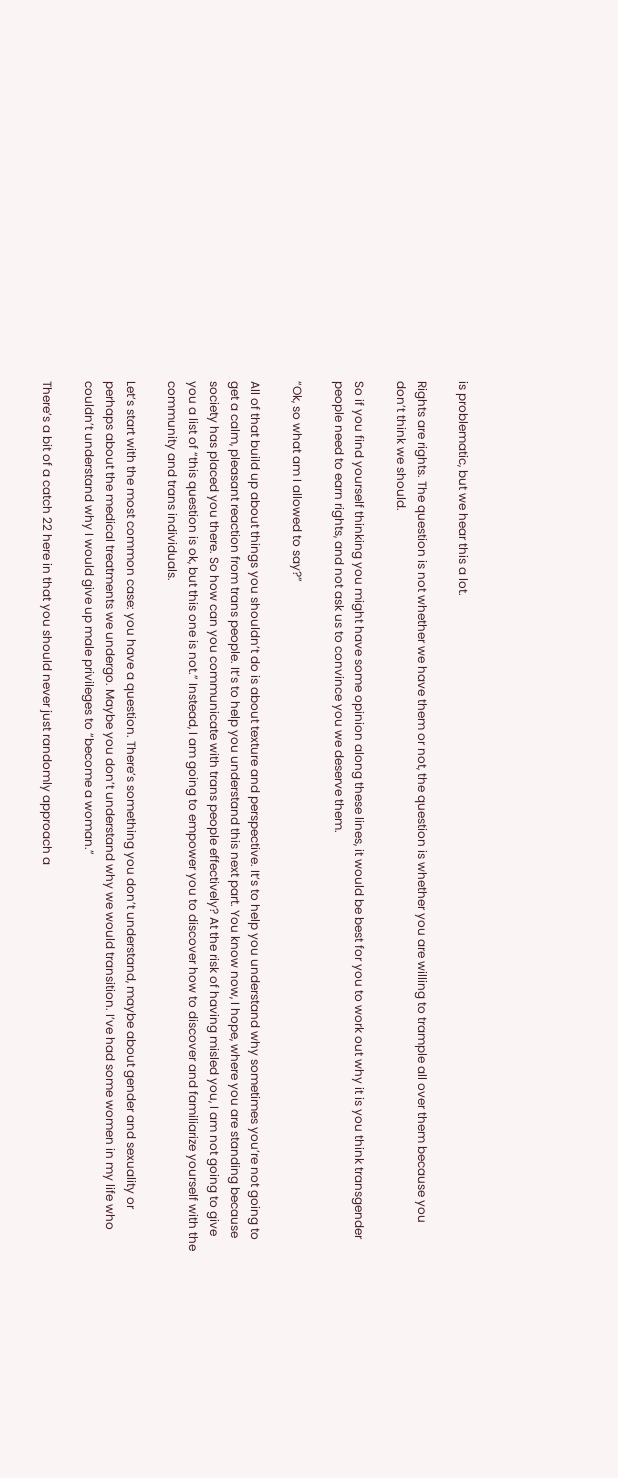is problematic, but we hear this a lot.

Rights are rights. The question is not whether we have them or not, the question is whether you are willing to trample all over them because you don’t think we should.

So if you find yourself thinking you might have some opinion along these lines, it would be best for you to work out why it is you think transgender people need to earn rights, and not ask us to convince you we deserve them.

“Ok, so what am I allowed to say?”

All of that build up about things you shouldn’t do is about texture and perspective. It’s to help you understand why sometimes you’re not going to get a calm, pleasant reaction from trans people. It’s to help you understand this next part. You know now, I hope, where you are standing because society has placed you there. So how can you communicate with trans people effectively? At the risk of having misled you, I am not going to give you a list of “this question is ok, but this one is not.” Instead, I am going to empower you to discover how to discover and familiarize yourself with the community and trans individuals.

Let’s start with the most common case: you have a question. There’s something you don’t understand, maybe about gender and sexuality or perhaps about the medical treatments we undergo. Maybe you don’t understand why we would transition. I’ve had some women in my life who couldn’t understand why I would give up male privileges to “become a woman.”

There’s a bit of a catch 22 here in that you should never just randomly approach a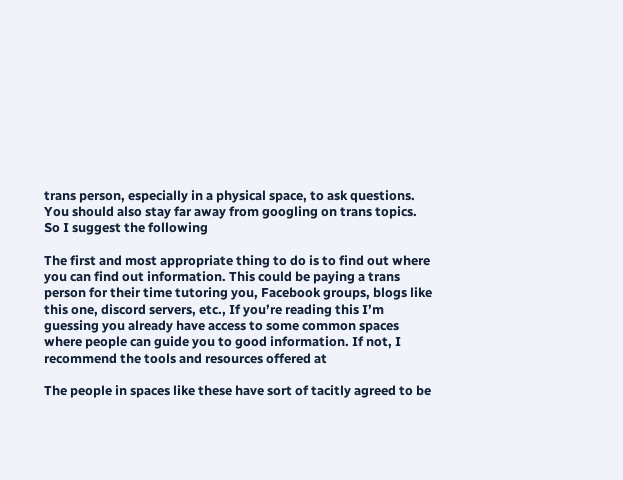trans person, especially in a physical space, to ask questions. You should also stay far away from googling on trans topics. So I suggest the following

The first and most appropriate thing to do is to find out where you can find out information. This could be paying a trans person for their time tutoring you, Facebook groups, blogs like this one, discord servers, etc., If you’re reading this I’m guessing you already have access to some common spaces where people can guide you to good information. If not, I recommend the tools and resources offered at

The people in spaces like these have sort of tacitly agreed to be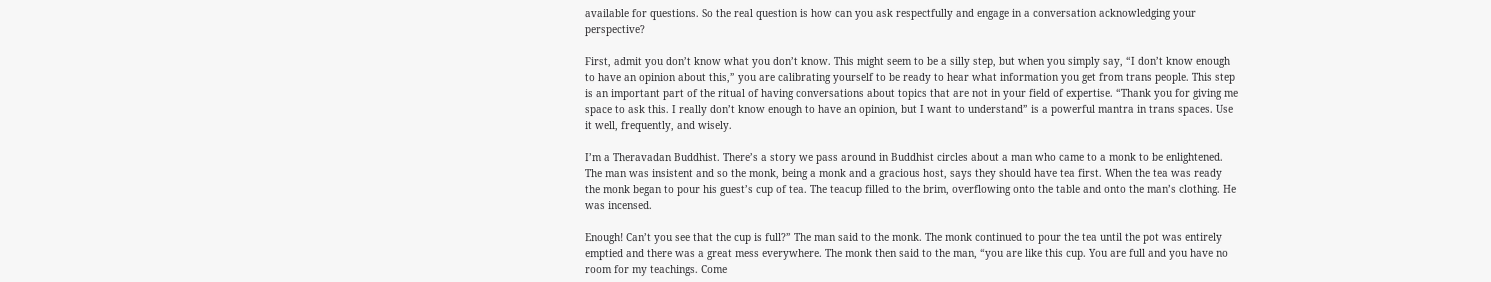available for questions. So the real question is how can you ask respectfully and engage in a conversation acknowledging your perspective?

First, admit you don’t know what you don’t know. This might seem to be a silly step, but when you simply say, “I don’t know enough to have an opinion about this,” you are calibrating yourself to be ready to hear what information you get from trans people. This step is an important part of the ritual of having conversations about topics that are not in your field of expertise. “Thank you for giving me space to ask this. I really don’t know enough to have an opinion, but I want to understand” is a powerful mantra in trans spaces. Use it well, frequently, and wisely.

I’m a Theravadan Buddhist. There’s a story we pass around in Buddhist circles about a man who came to a monk to be enlightened. The man was insistent and so the monk, being a monk and a gracious host, says they should have tea first. When the tea was ready the monk began to pour his guest’s cup of tea. The teacup filled to the brim, overflowing onto the table and onto the man’s clothing. He was incensed.

Enough! Can’t you see that the cup is full?” The man said to the monk. The monk continued to pour the tea until the pot was entirely emptied and there was a great mess everywhere. The monk then said to the man, “you are like this cup. You are full and you have no room for my teachings. Come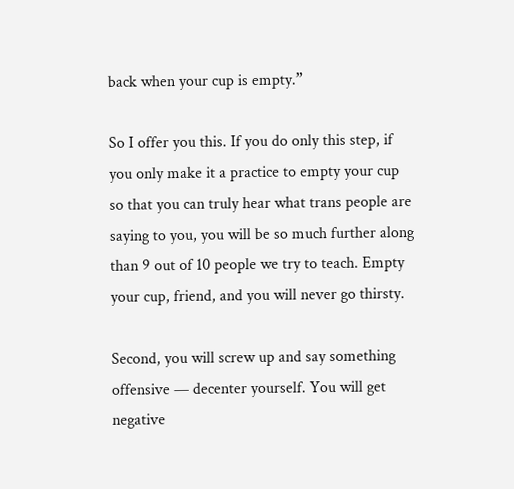back when your cup is empty.”

So I offer you this. If you do only this step, if you only make it a practice to empty your cup so that you can truly hear what trans people are saying to you, you will be so much further along than 9 out of 10 people we try to teach. Empty your cup, friend, and you will never go thirsty.

Second, you will screw up and say something offensive — decenter yourself. You will get negative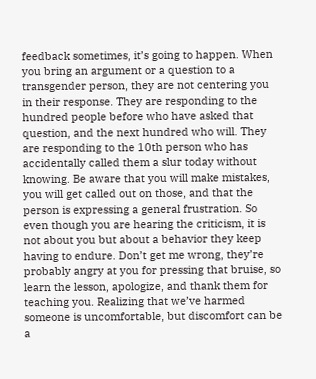feedback sometimes, it’s going to happen. When you bring an argument or a question to a transgender person, they are not centering you in their response. They are responding to the hundred people before who have asked that question, and the next hundred who will. They are responding to the 10th person who has accidentally called them a slur today without knowing. Be aware that you will make mistakes, you will get called out on those, and that the person is expressing a general frustration. So even though you are hearing the criticism, it is not about you but about a behavior they keep having to endure. Don’t get me wrong, they’re probably angry at you for pressing that bruise, so learn the lesson, apologize, and thank them for teaching you. Realizing that we’ve harmed someone is uncomfortable, but discomfort can be a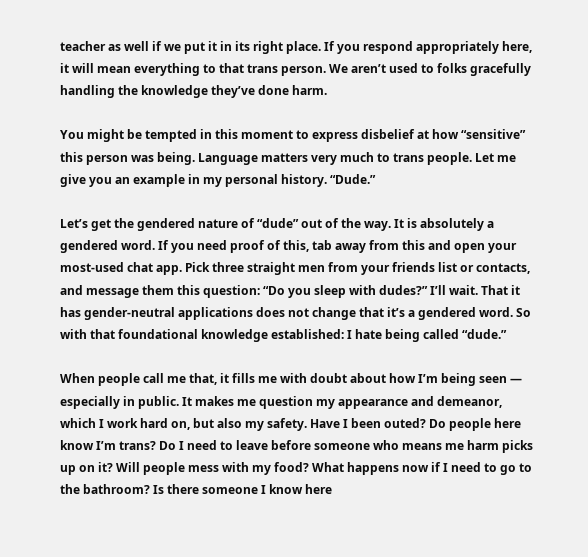teacher as well if we put it in its right place. If you respond appropriately here, it will mean everything to that trans person. We aren’t used to folks gracefully handling the knowledge they’ve done harm.

You might be tempted in this moment to express disbelief at how “sensitive” this person was being. Language matters very much to trans people. Let me give you an example in my personal history. “Dude.”

Let’s get the gendered nature of “dude” out of the way. It is absolutely a gendered word. If you need proof of this, tab away from this and open your most-used chat app. Pick three straight men from your friends list or contacts, and message them this question: “Do you sleep with dudes?” I’ll wait. That it has gender-neutral applications does not change that it’s a gendered word. So with that foundational knowledge established: I hate being called “dude.”

When people call me that, it fills me with doubt about how I’m being seen — especially in public. It makes me question my appearance and demeanor, which I work hard on, but also my safety. Have I been outed? Do people here know I’m trans? Do I need to leave before someone who means me harm picks up on it? Will people mess with my food? What happens now if I need to go to the bathroom? Is there someone I know here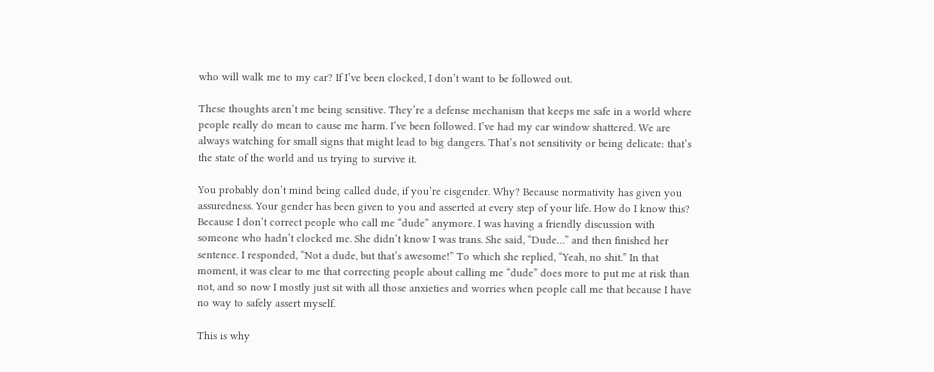who will walk me to my car? If I’ve been clocked, I don’t want to be followed out.

These thoughts aren’t me being sensitive. They’re a defense mechanism that keeps me safe in a world where people really do mean to cause me harm. I’ve been followed. I’ve had my car window shattered. We are always watching for small signs that might lead to big dangers. That’s not sensitivity or being delicate: that’s the state of the world and us trying to survive it.

You probably don’t mind being called dude, if you’re cisgender. Why? Because normativity has given you assuredness. Your gender has been given to you and asserted at every step of your life. How do I know this? Because I don’t correct people who call me “dude” anymore. I was having a friendly discussion with someone who hadn’t clocked me. She didn’t know I was trans. She said, “Dude…” and then finished her sentence. I responded, “Not a dude, but that’s awesome!” To which she replied, “Yeah, no shit.” In that moment, it was clear to me that correcting people about calling me “dude” does more to put me at risk than not, and so now I mostly just sit with all those anxieties and worries when people call me that because I have no way to safely assert myself.

This is why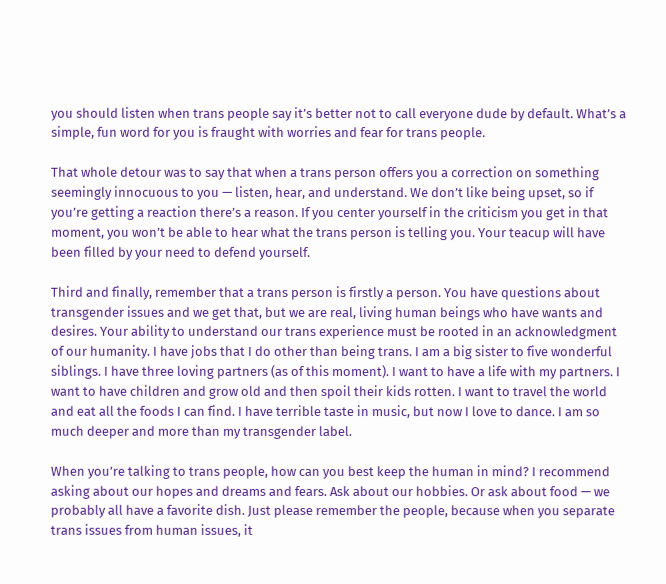you should listen when trans people say it’s better not to call everyone dude by default. What’s a simple, fun word for you is fraught with worries and fear for trans people.

That whole detour was to say that when a trans person offers you a correction on something seemingly innocuous to you — listen, hear, and understand. We don’t like being upset, so if you’re getting a reaction there’s a reason. If you center yourself in the criticism you get in that moment, you won’t be able to hear what the trans person is telling you. Your teacup will have been filled by your need to defend yourself.

Third and finally, remember that a trans person is firstly a person. You have questions about transgender issues and we get that, but we are real, living human beings who have wants and desires. Your ability to understand our trans experience must be rooted in an acknowledgment of our humanity. I have jobs that I do other than being trans. I am a big sister to five wonderful siblings. I have three loving partners (as of this moment). I want to have a life with my partners. I want to have children and grow old and then spoil their kids rotten. I want to travel the world and eat all the foods I can find. I have terrible taste in music, but now I love to dance. I am so much deeper and more than my transgender label.

When you’re talking to trans people, how can you best keep the human in mind? I recommend asking about our hopes and dreams and fears. Ask about our hobbies. Or ask about food — we probably all have a favorite dish. Just please remember the people, because when you separate trans issues from human issues, it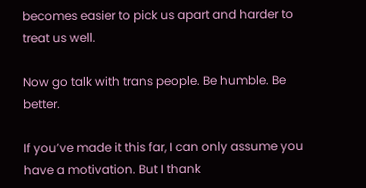becomes easier to pick us apart and harder to treat us well.

Now go talk with trans people. Be humble. Be better.

If you’ve made it this far, I can only assume you have a motivation. But I thank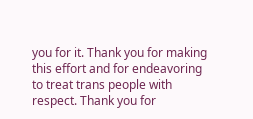you for it. Thank you for making this effort and for endeavoring to treat trans people with respect. Thank you for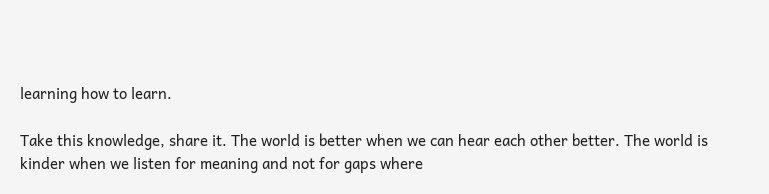learning how to learn.

Take this knowledge, share it. The world is better when we can hear each other better. The world is kinder when we listen for meaning and not for gaps where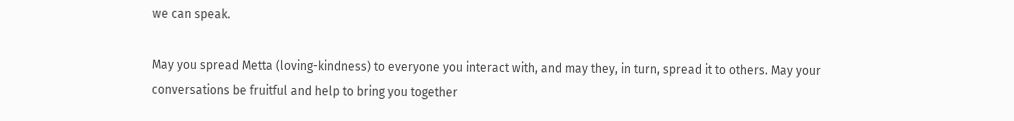we can speak.

May you spread Metta (loving-kindness) to everyone you interact with, and may they, in turn, spread it to others. May your conversations be fruitful and help to bring you together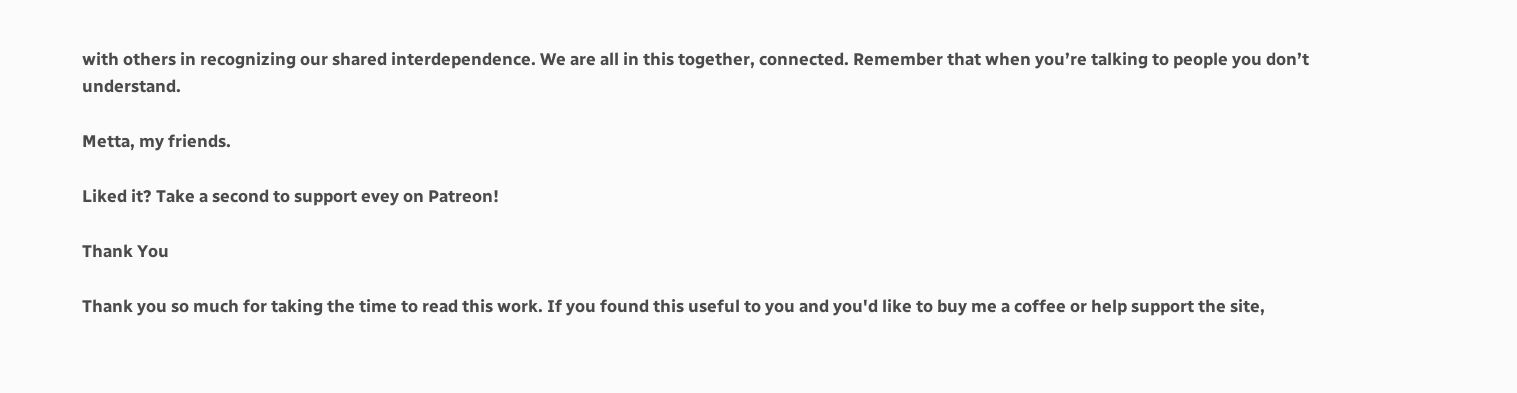with others in recognizing our shared interdependence. We are all in this together, connected. Remember that when you’re talking to people you don’t understand.

Metta, my friends.

Liked it? Take a second to support evey on Patreon!

Thank You

Thank you so much for taking the time to read this work. If you found this useful to you and you'd like to buy me a coffee or help support the site,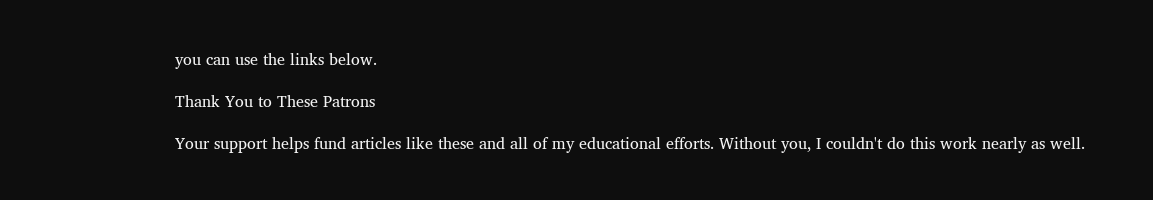you can use the links below.

Thank You to These Patrons

Your support helps fund articles like these and all of my educational efforts. Without you, I couldn't do this work nearly as well.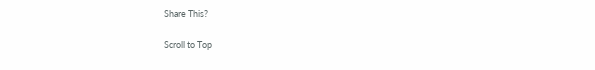Share This?

Scroll to Top